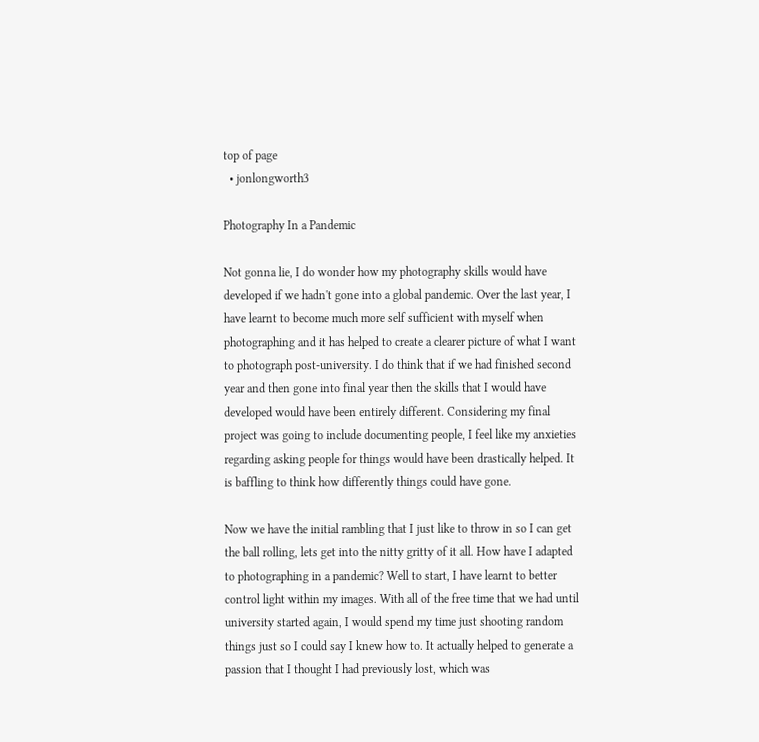top of page
  • jonlongworth3

Photography In a Pandemic

Not gonna lie, I do wonder how my photography skills would have developed if we hadn't gone into a global pandemic. Over the last year, I have learnt to become much more self sufficient with myself when photographing and it has helped to create a clearer picture of what I want to photograph post-university. I do think that if we had finished second year and then gone into final year then the skills that I would have developed would have been entirely different. Considering my final project was going to include documenting people, I feel like my anxieties regarding asking people for things would have been drastically helped. It is baffling to think how differently things could have gone.

Now we have the initial rambling that I just like to throw in so I can get the ball rolling, lets get into the nitty gritty of it all. How have I adapted to photographing in a pandemic? Well to start, I have learnt to better control light within my images. With all of the free time that we had until university started again, I would spend my time just shooting random things just so I could say I knew how to. It actually helped to generate a passion that I thought I had previously lost, which was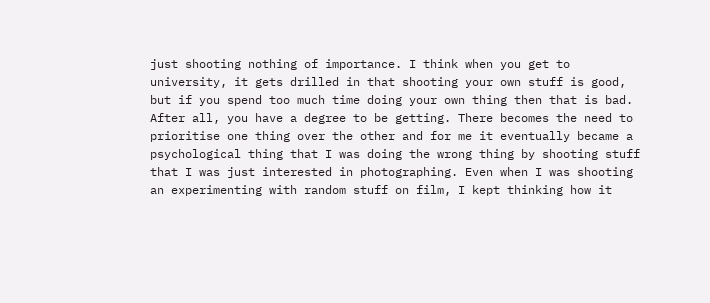just shooting nothing of importance. I think when you get to university, it gets drilled in that shooting your own stuff is good, but if you spend too much time doing your own thing then that is bad. After all, you have a degree to be getting. There becomes the need to prioritise one thing over the other and for me it eventually became a psychological thing that I was doing the wrong thing by shooting stuff that I was just interested in photographing. Even when I was shooting an experimenting with random stuff on film, I kept thinking how it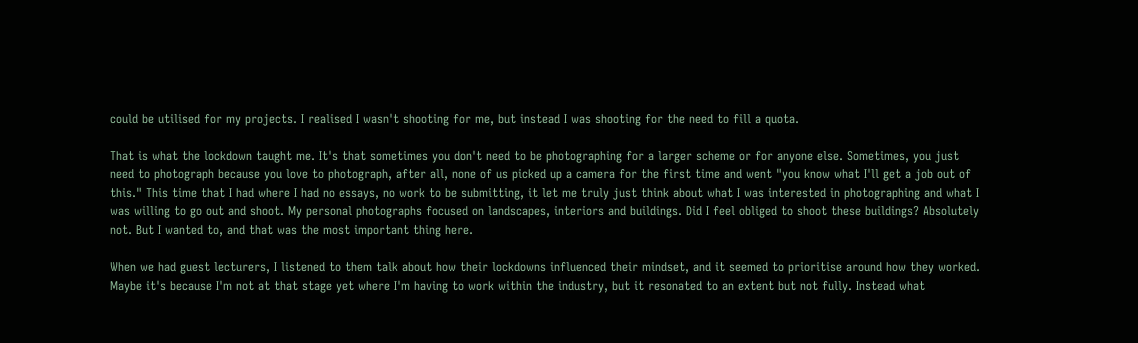could be utilised for my projects. I realised I wasn't shooting for me, but instead I was shooting for the need to fill a quota.

That is what the lockdown taught me. It's that sometimes you don't need to be photographing for a larger scheme or for anyone else. Sometimes, you just need to photograph because you love to photograph, after all, none of us picked up a camera for the first time and went "you know what I'll get a job out of this." This time that I had where I had no essays, no work to be submitting, it let me truly just think about what I was interested in photographing and what I was willing to go out and shoot. My personal photographs focused on landscapes, interiors and buildings. Did I feel obliged to shoot these buildings? Absolutely not. But I wanted to, and that was the most important thing here.

When we had guest lecturers, I listened to them talk about how their lockdowns influenced their mindset, and it seemed to prioritise around how they worked. Maybe it's because I'm not at that stage yet where I'm having to work within the industry, but it resonated to an extent but not fully. Instead what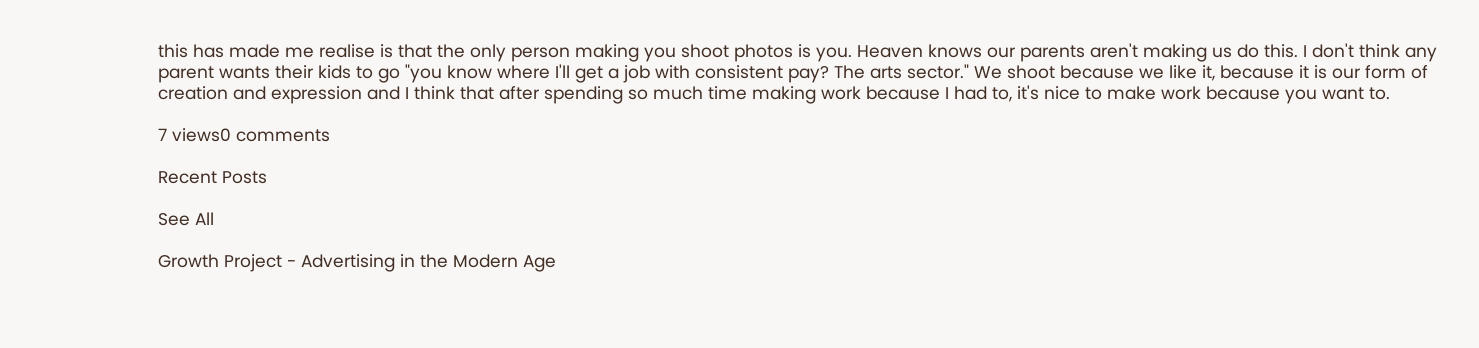this has made me realise is that the only person making you shoot photos is you. Heaven knows our parents aren't making us do this. I don't think any parent wants their kids to go "you know where I'll get a job with consistent pay? The arts sector." We shoot because we like it, because it is our form of creation and expression and I think that after spending so much time making work because I had to, it's nice to make work because you want to.

7 views0 comments

Recent Posts

See All

Growth Project - Advertising in the Modern Age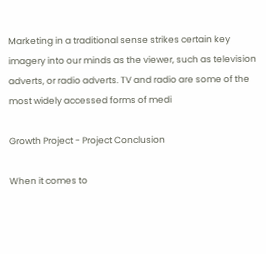Marketing in a traditional sense strikes certain key imagery into our minds as the viewer, such as television adverts, or radio adverts. TV and radio are some of the most widely accessed forms of medi

Growth Project - Project Conclusion

When it comes to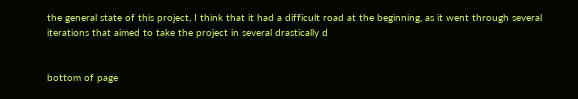the general state of this project, I think that it had a difficult road at the beginning, as it went through several iterations that aimed to take the project in several drastically d


bottom of page